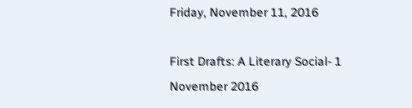Friday, November 11, 2016

First Drafts: A Literary Social- 1 November 2016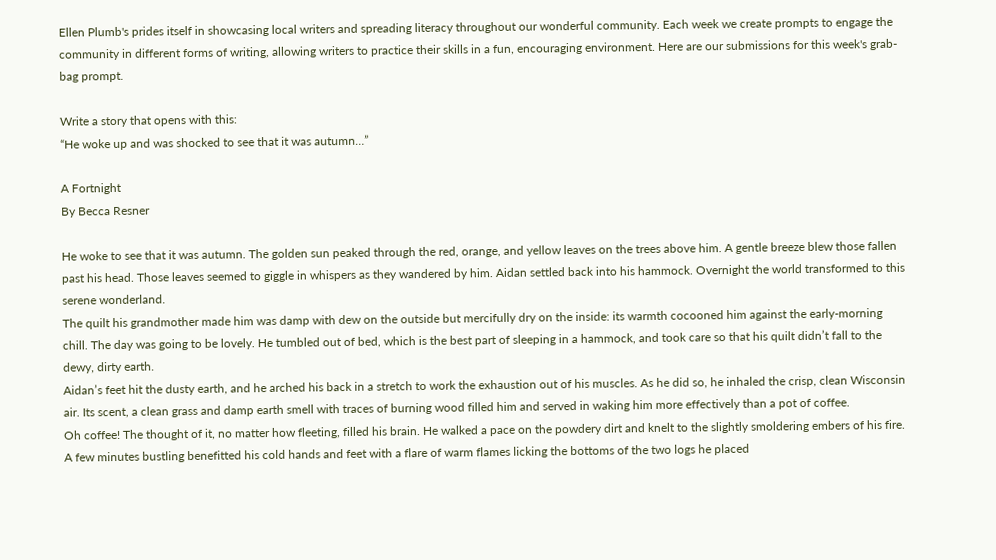Ellen Plumb's prides itself in showcasing local writers and spreading literacy throughout our wonderful community. Each week we create prompts to engage the community in different forms of writing, allowing writers to practice their skills in a fun, encouraging environment. Here are our submissions for this week's grab-bag prompt.

Write a story that opens with this:
“He woke up and was shocked to see that it was autumn…”

A Fortnight
By Becca Resner

He woke to see that it was autumn. The golden sun peaked through the red, orange, and yellow leaves on the trees above him. A gentle breeze blew those fallen past his head. Those leaves seemed to giggle in whispers as they wandered by him. Aidan settled back into his hammock. Overnight the world transformed to this serene wonderland.
The quilt his grandmother made him was damp with dew on the outside but mercifully dry on the inside: its warmth cocooned him against the early-morning chill. The day was going to be lovely. He tumbled out of bed, which is the best part of sleeping in a hammock, and took care so that his quilt didn’t fall to the dewy, dirty earth.
Aidan’s feet hit the dusty earth, and he arched his back in a stretch to work the exhaustion out of his muscles. As he did so, he inhaled the crisp, clean Wisconsin air. Its scent, a clean grass and damp earth smell with traces of burning wood filled him and served in waking him more effectively than a pot of coffee.
Oh coffee! The thought of it, no matter how fleeting, filled his brain. He walked a pace on the powdery dirt and knelt to the slightly smoldering embers of his fire. A few minutes bustling benefitted his cold hands and feet with a flare of warm flames licking the bottoms of the two logs he placed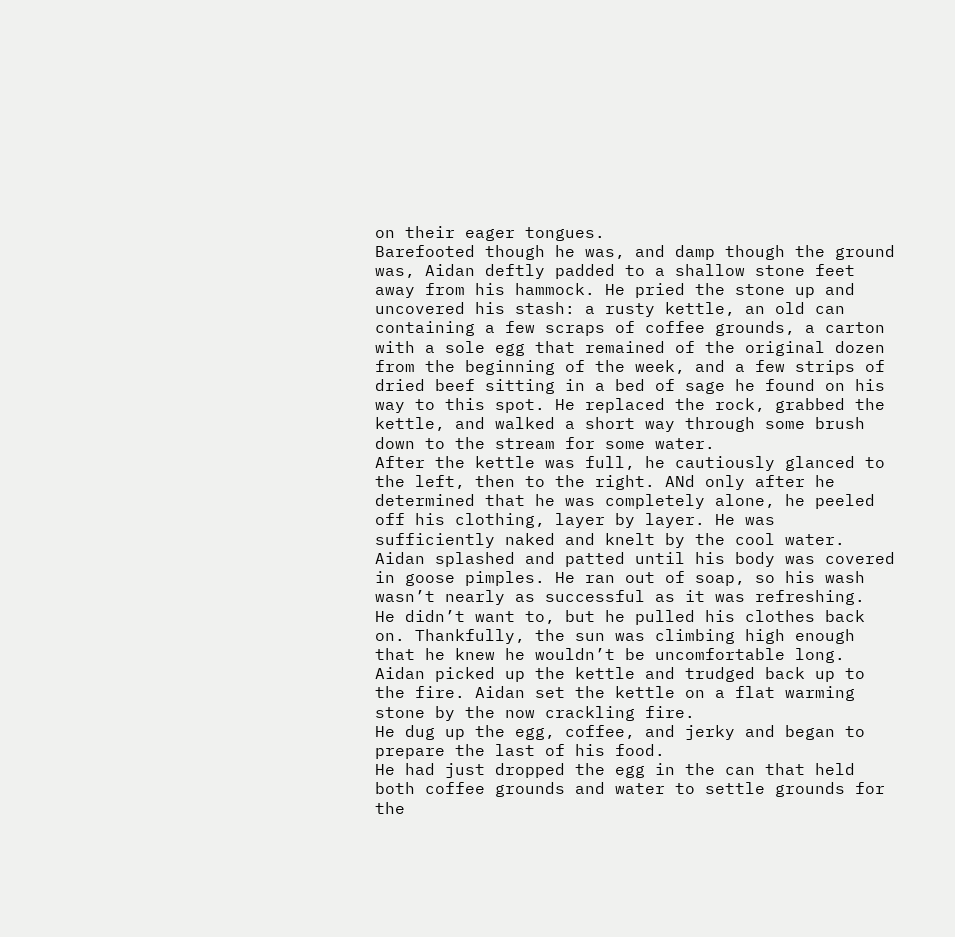on their eager tongues.
Barefooted though he was, and damp though the ground was, Aidan deftly padded to a shallow stone feet away from his hammock. He pried the stone up and uncovered his stash: a rusty kettle, an old can containing a few scraps of coffee grounds, a carton with a sole egg that remained of the original dozen from the beginning of the week, and a few strips of dried beef sitting in a bed of sage he found on his way to this spot. He replaced the rock, grabbed the kettle, and walked a short way through some brush down to the stream for some water.
After the kettle was full, he cautiously glanced to the left, then to the right. ANd only after he determined that he was completely alone, he peeled off his clothing, layer by layer. He was sufficiently naked and knelt by the cool water. Aidan splashed and patted until his body was covered in goose pimples. He ran out of soap, so his wash wasn’t nearly as successful as it was refreshing.
He didn’t want to, but he pulled his clothes back on. Thankfully, the sun was climbing high enough that he knew he wouldn’t be uncomfortable long. Aidan picked up the kettle and trudged back up to the fire. Aidan set the kettle on a flat warming stone by the now crackling fire.
He dug up the egg, coffee, and jerky and began to prepare the last of his food.
He had just dropped the egg in the can that held both coffee grounds and water to settle grounds for the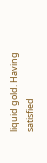liquid gold. Having satisfied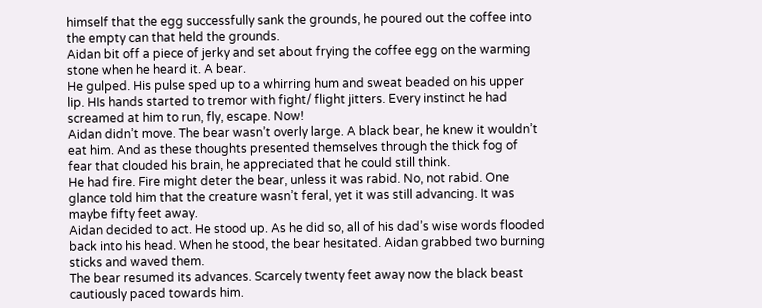himself that the egg successfully sank the grounds, he poured out the coffee into the empty can that held the grounds.
Aidan bit off a piece of jerky and set about frying the coffee egg on the warming stone when he heard it. A bear.
He gulped. His pulse sped up to a whirring hum and sweat beaded on his upper lip. HIs hands started to tremor with fight/ flight jitters. Every instinct he had screamed at him to run, fly, escape. Now!
Aidan didn’t move. The bear wasn’t overly large. A black bear, he knew it wouldn’t eat him. And as these thoughts presented themselves through the thick fog of fear that clouded his brain, he appreciated that he could still think.
He had fire. Fire might deter the bear, unless it was rabid. No, not rabid. One glance told him that the creature wasn’t feral, yet it was still advancing. It was maybe fifty feet away.
Aidan decided to act. He stood up. As he did so, all of his dad’s wise words flooded back into his head. When he stood, the bear hesitated. Aidan grabbed two burning sticks and waved them.
The bear resumed its advances. Scarcely twenty feet away now the black beast cautiously paced towards him.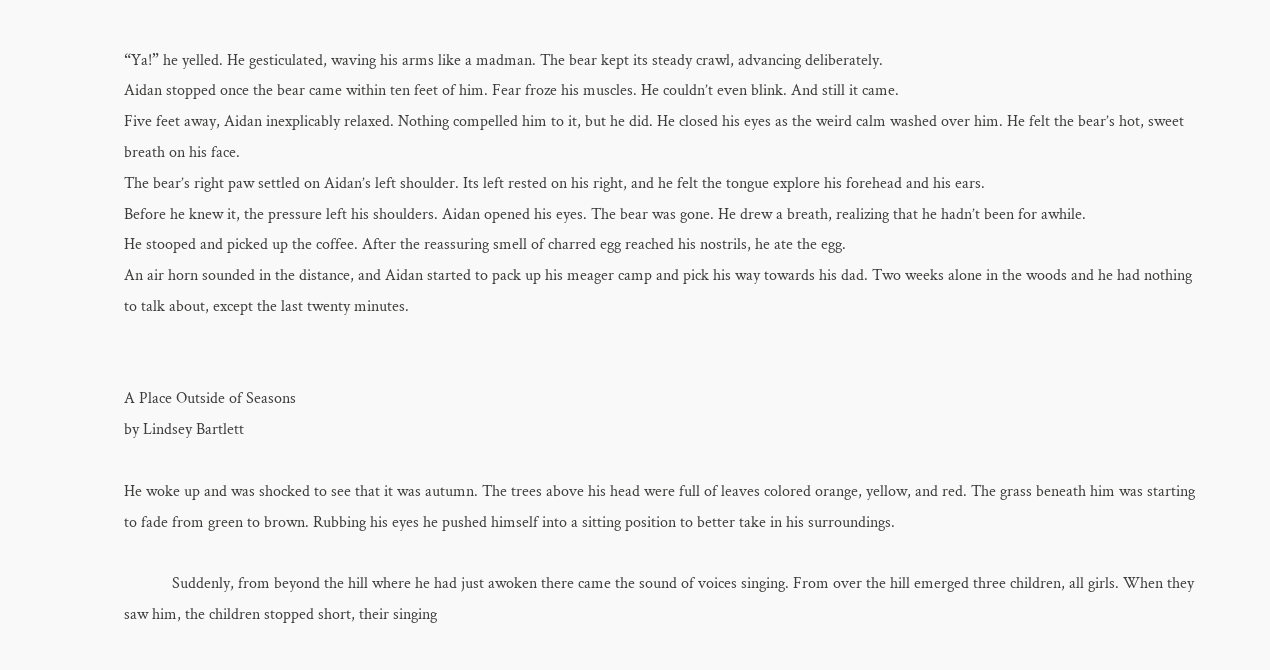“Ya!” he yelled. He gesticulated, waving his arms like a madman. The bear kept its steady crawl, advancing deliberately.
Aidan stopped once the bear came within ten feet of him. Fear froze his muscles. He couldn’t even blink. And still it came.
Five feet away, Aidan inexplicably relaxed. Nothing compelled him to it, but he did. He closed his eyes as the weird calm washed over him. He felt the bear’s hot, sweet breath on his face.
The bear’s right paw settled on Aidan’s left shoulder. Its left rested on his right, and he felt the tongue explore his forehead and his ears.
Before he knew it, the pressure left his shoulders. Aidan opened his eyes. The bear was gone. He drew a breath, realizing that he hadn’t been for awhile.
He stooped and picked up the coffee. After the reassuring smell of charred egg reached his nostrils, he ate the egg.
An air horn sounded in the distance, and Aidan started to pack up his meager camp and pick his way towards his dad. Two weeks alone in the woods and he had nothing to talk about, except the last twenty minutes.


A Place Outside of Seasons
by Lindsey Bartlett

He woke up and was shocked to see that it was autumn. The trees above his head were full of leaves colored orange, yellow, and red. The grass beneath him was starting to fade from green to brown. Rubbing his eyes he pushed himself into a sitting position to better take in his surroundings.

            Suddenly, from beyond the hill where he had just awoken there came the sound of voices singing. From over the hill emerged three children, all girls. When they saw him, the children stopped short, their singing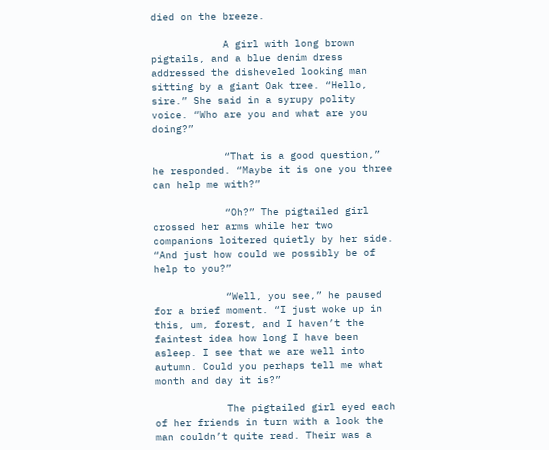died on the breeze.

            A girl with long brown pigtails, and a blue denim dress addressed the disheveled looking man sitting by a giant Oak tree. “Hello, sire.” She said in a syrupy polity voice. “Who are you and what are you doing?”

            “That is a good question,” he responded. “Maybe it is one you three can help me with?”

            “Oh?” The pigtailed girl crossed her arms while her two companions loitered quietly by her side. “And just how could we possibly be of help to you?”

            “Well, you see,” he paused for a brief moment. “I just woke up in this, um, forest, and I haven’t the faintest idea how long I have been asleep. I see that we are well into autumn. Could you perhaps tell me what month and day it is?”

            The pigtailed girl eyed each of her friends in turn with a look the man couldn’t quite read. Their was a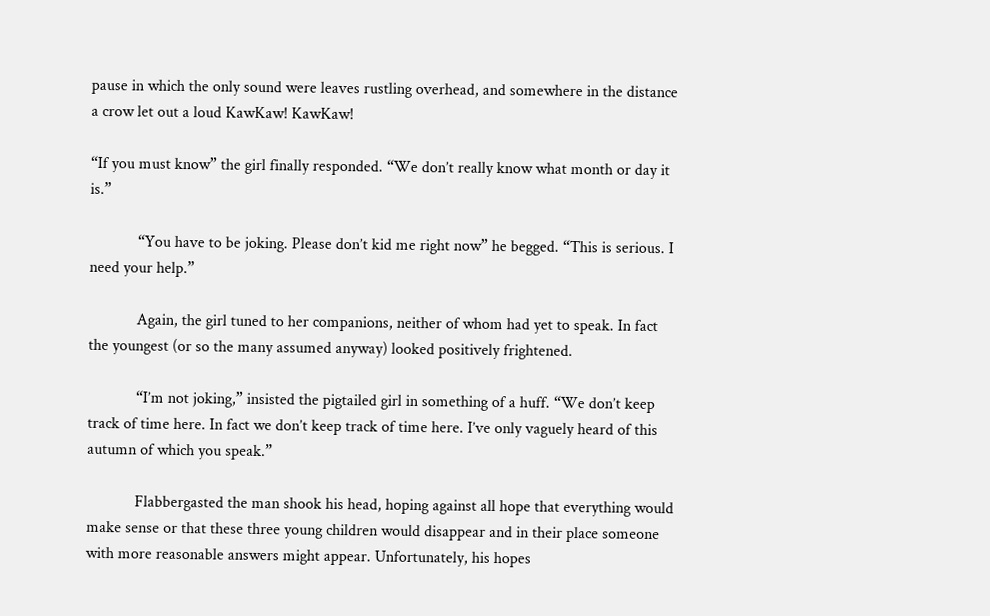pause in which the only sound were leaves rustling overhead, and somewhere in the distance a crow let out a loud KawKaw! KawKaw!

“If you must know” the girl finally responded. “We don’t really know what month or day it is.”

            “You have to be joking. Please don’t kid me right now” he begged. “This is serious. I need your help.”

            Again, the girl tuned to her companions, neither of whom had yet to speak. In fact the youngest (or so the many assumed anyway) looked positively frightened.

            “I’m not joking,” insisted the pigtailed girl in something of a huff. “We don’t keep track of time here. In fact we don’t keep track of time here. I’ve only vaguely heard of this autumn of which you speak.”

            Flabbergasted the man shook his head, hoping against all hope that everything would make sense or that these three young children would disappear and in their place someone with more reasonable answers might appear. Unfortunately, his hopes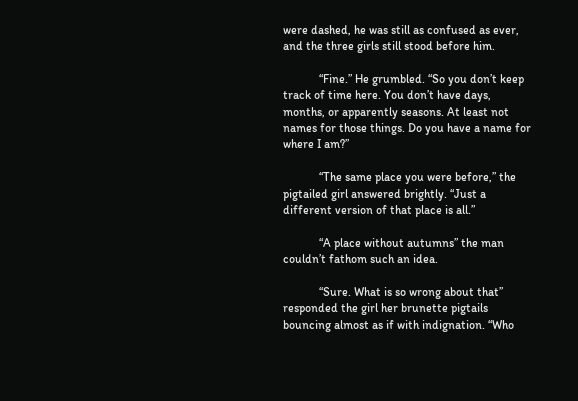were dashed, he was still as confused as ever, and the three girls still stood before him.

            “Fine.” He grumbled. “So you don’t keep track of time here. You don’t have days, months, or apparently seasons. At least not names for those things. Do you have a name for where I am?”

            “The same place you were before,” the pigtailed girl answered brightly. “Just a different version of that place is all.”

            “A place without autumns” the man couldn’t fathom such an idea.

            “Sure. What is so wrong about that” responded the girl her brunette pigtails bouncing almost as if with indignation. “Who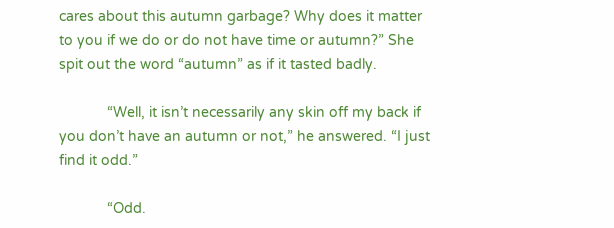cares about this autumn garbage? Why does it matter to you if we do or do not have time or autumn?” She spit out the word “autumn” as if it tasted badly.

            “Well, it isn’t necessarily any skin off my back if you don’t have an autumn or not,” he answered. “I just find it odd.”

            “Odd.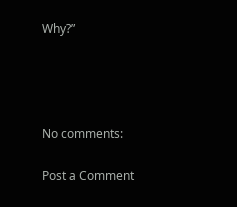Why?”




No comments:

Post a Comment